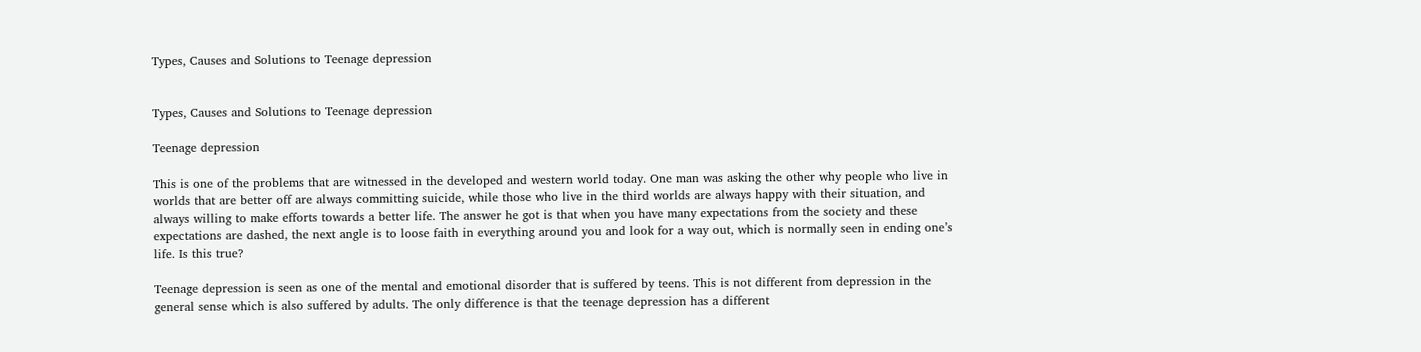Types, Causes and Solutions to Teenage depression


Types, Causes and Solutions to Teenage depression

Teenage depression

This is one of the problems that are witnessed in the developed and western world today. One man was asking the other why people who live in worlds that are better off are always committing suicide, while those who live in the third worlds are always happy with their situation, and always willing to make efforts towards a better life. The answer he got is that when you have many expectations from the society and these expectations are dashed, the next angle is to loose faith in everything around you and look for a way out, which is normally seen in ending one’s life. Is this true?

Teenage depression is seen as one of the mental and emotional disorder that is suffered by teens. This is not different from depression in the general sense which is also suffered by adults. The only difference is that the teenage depression has a different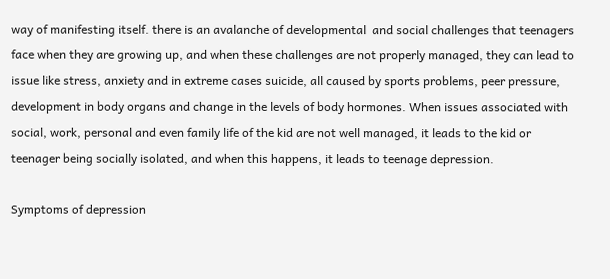way of manifesting itself. there is an avalanche of developmental  and social challenges that teenagers face when they are growing up, and when these challenges are not properly managed, they can lead to issue like stress, anxiety and in extreme cases suicide, all caused by sports problems, peer pressure, development in body organs and change in the levels of body hormones. When issues associated with social, work, personal and even family life of the kid are not well managed, it leads to the kid or teenager being socially isolated, and when this happens, it leads to teenage depression.

Symptoms of depression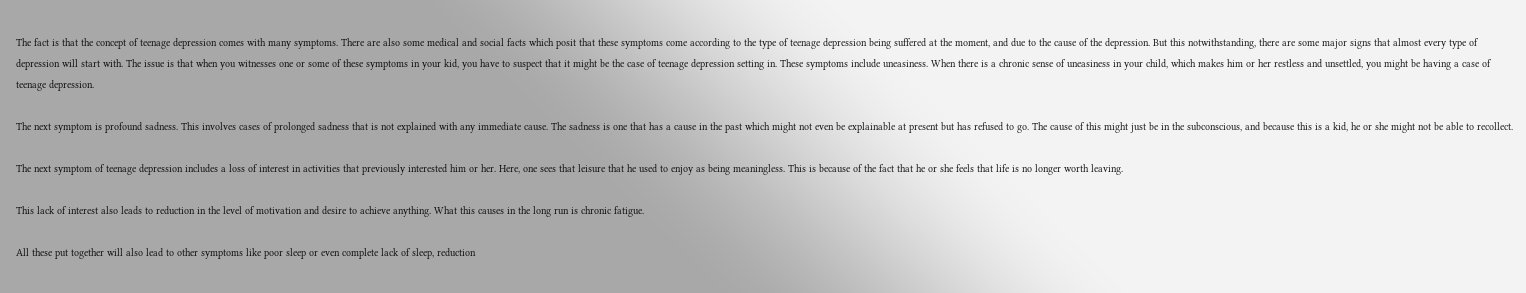The fact is that the concept of teenage depression comes with many symptoms. There are also some medical and social facts which posit that these symptoms come according to the type of teenage depression being suffered at the moment, and due to the cause of the depression. But this notwithstanding, there are some major signs that almost every type of depression will start with. The issue is that when you witnesses one or some of these symptoms in your kid, you have to suspect that it might be the case of teenage depression setting in. These symptoms include uneasiness. When there is a chronic sense of uneasiness in your child, which makes him or her restless and unsettled, you might be having a case of teenage depression.

The next symptom is profound sadness. This involves cases of prolonged sadness that is not explained with any immediate cause. The sadness is one that has a cause in the past which might not even be explainable at present but has refused to go. The cause of this might just be in the subconscious, and because this is a kid, he or she might not be able to recollect.

The next symptom of teenage depression includes a loss of interest in activities that previously interested him or her. Here, one sees that leisure that he used to enjoy as being meaningless. This is because of the fact that he or she feels that life is no longer worth leaving.

This lack of interest also leads to reduction in the level of motivation and desire to achieve anything. What this causes in the long run is chronic fatigue.

All these put together will also lead to other symptoms like poor sleep or even complete lack of sleep, reduction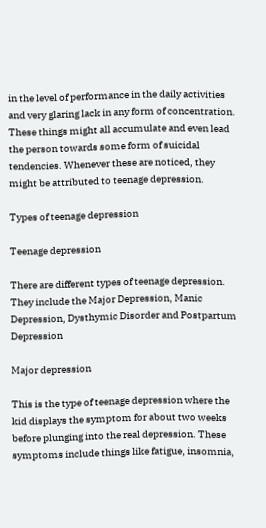in the level of performance in the daily activities and very glaring lack in any form of concentration. These things might all accumulate and even lead the person towards some form of suicidal tendencies. Whenever these are noticed, they might be attributed to teenage depression.

Types of teenage depression

Teenage depression

There are different types of teenage depression. They include the Major Depression, Manic Depression, Dysthymic Disorder and Postpartum Depression

Major depression

This is the type of teenage depression where the kid displays the symptom for about two weeks before plunging into the real depression. These symptoms include things like fatigue, insomnia,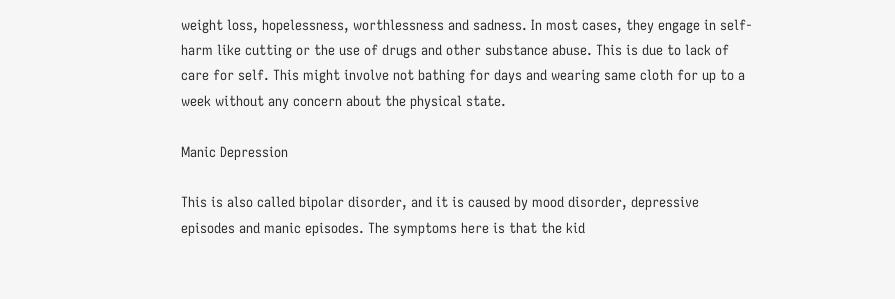weight loss, hopelessness, worthlessness and sadness. In most cases, they engage in self-harm like cutting or the use of drugs and other substance abuse. This is due to lack of care for self. This might involve not bathing for days and wearing same cloth for up to a week without any concern about the physical state.

Manic Depression

This is also called bipolar disorder, and it is caused by mood disorder, depressive episodes and manic episodes. The symptoms here is that the kid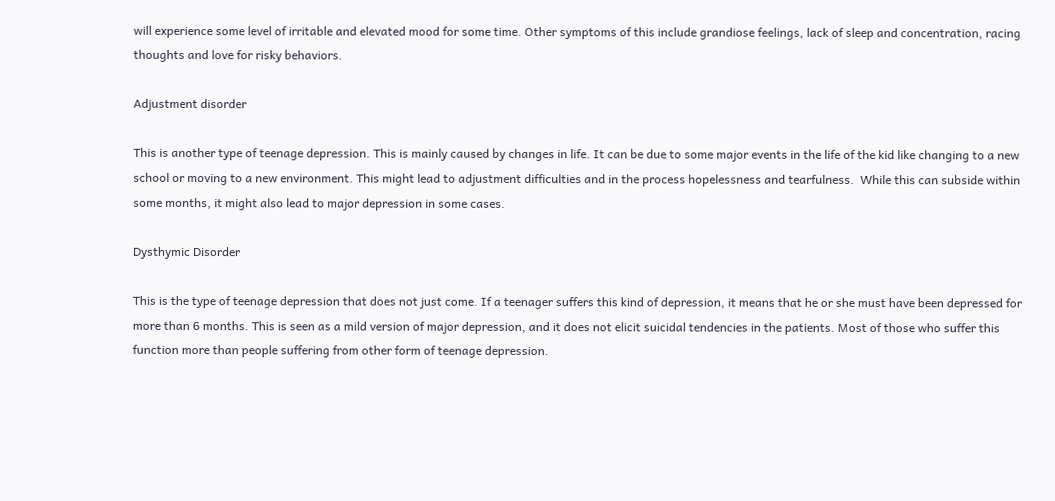will experience some level of irritable and elevated mood for some time. Other symptoms of this include grandiose feelings, lack of sleep and concentration, racing thoughts and love for risky behaviors.

Adjustment disorder

This is another type of teenage depression. This is mainly caused by changes in life. It can be due to some major events in the life of the kid like changing to a new school or moving to a new environment. This might lead to adjustment difficulties and in the process hopelessness and tearfulness.  While this can subside within some months, it might also lead to major depression in some cases.

Dysthymic Disorder

This is the type of teenage depression that does not just come. If a teenager suffers this kind of depression, it means that he or she must have been depressed for more than 6 months. This is seen as a mild version of major depression, and it does not elicit suicidal tendencies in the patients. Most of those who suffer this function more than people suffering from other form of teenage depression.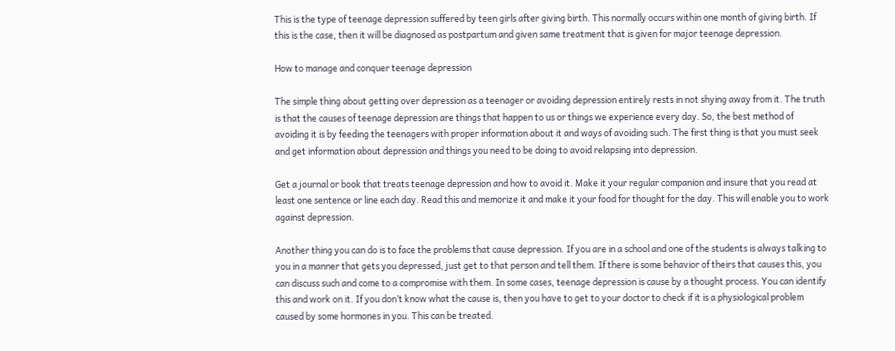This is the type of teenage depression suffered by teen girls after giving birth. This normally occurs within one month of giving birth. If this is the case, then it will be diagnosed as postpartum and given same treatment that is given for major teenage depression.

How to manage and conquer teenage depression

The simple thing about getting over depression as a teenager or avoiding depression entirely rests in not shying away from it. The truth is that the causes of teenage depression are things that happen to us or things we experience every day. So, the best method of avoiding it is by feeding the teenagers with proper information about it and ways of avoiding such. The first thing is that you must seek and get information about depression and things you need to be doing to avoid relapsing into depression.

Get a journal or book that treats teenage depression and how to avoid it. Make it your regular companion and insure that you read at least one sentence or line each day. Read this and memorize it and make it your food for thought for the day. This will enable you to work against depression.

Another thing you can do is to face the problems that cause depression. If you are in a school and one of the students is always talking to you in a manner that gets you depressed, just get to that person and tell them. If there is some behavior of theirs that causes this, you can discuss such and come to a compromise with them. In some cases, teenage depression is cause by a thought process. You can identify this and work on it. If you don’t know what the cause is, then you have to get to your doctor to check if it is a physiological problem caused by some hormones in you. This can be treated.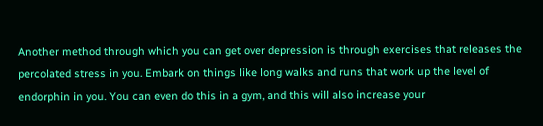Another method through which you can get over depression is through exercises that releases the percolated stress in you. Embark on things like long walks and runs that work up the level of endorphin in you. You can even do this in a gym, and this will also increase your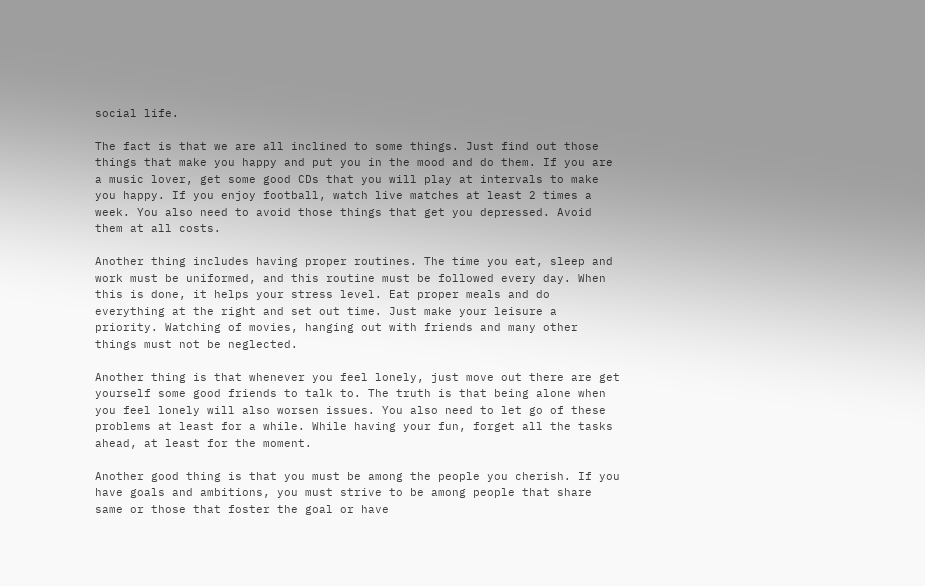social life.

The fact is that we are all inclined to some things. Just find out those things that make you happy and put you in the mood and do them. If you are a music lover, get some good CDs that you will play at intervals to make you happy. If you enjoy football, watch live matches at least 2 times a week. You also need to avoid those things that get you depressed. Avoid them at all costs.

Another thing includes having proper routines. The time you eat, sleep and work must be uniformed, and this routine must be followed every day. When this is done, it helps your stress level. Eat proper meals and do everything at the right and set out time. Just make your leisure a priority. Watching of movies, hanging out with friends and many other things must not be neglected.

Another thing is that whenever you feel lonely, just move out there are get yourself some good friends to talk to. The truth is that being alone when you feel lonely will also worsen issues. You also need to let go of these problems at least for a while. While having your fun, forget all the tasks ahead, at least for the moment.

Another good thing is that you must be among the people you cherish. If you have goals and ambitions, you must strive to be among people that share same or those that foster the goal or have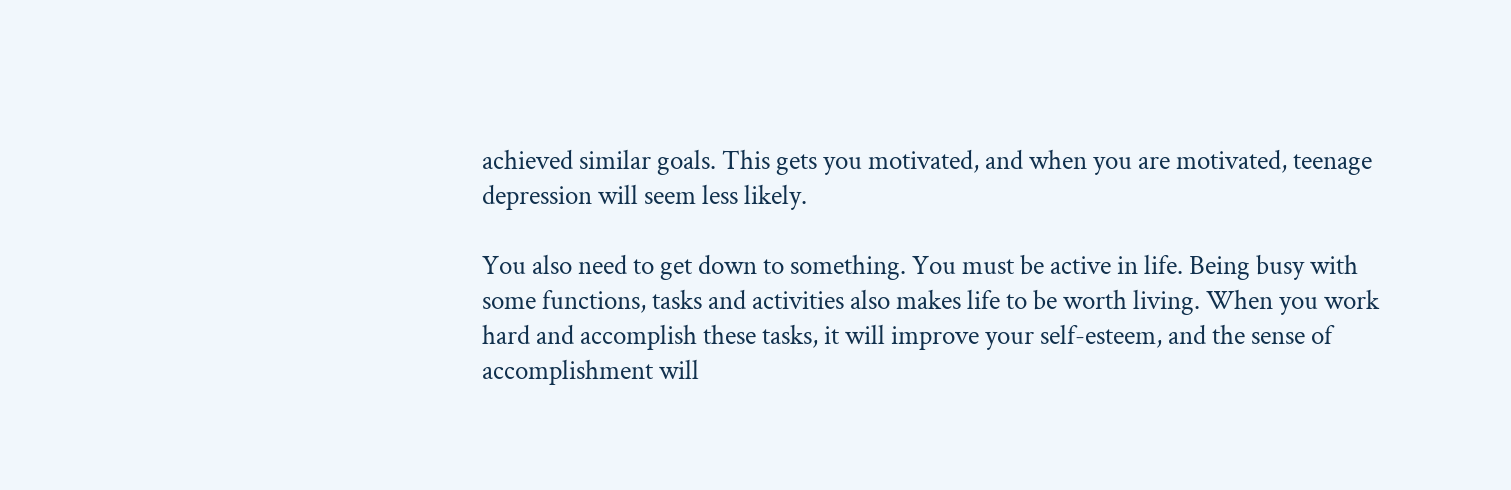achieved similar goals. This gets you motivated, and when you are motivated, teenage depression will seem less likely.

You also need to get down to something. You must be active in life. Being busy with some functions, tasks and activities also makes life to be worth living. When you work hard and accomplish these tasks, it will improve your self-esteem, and the sense of accomplishment will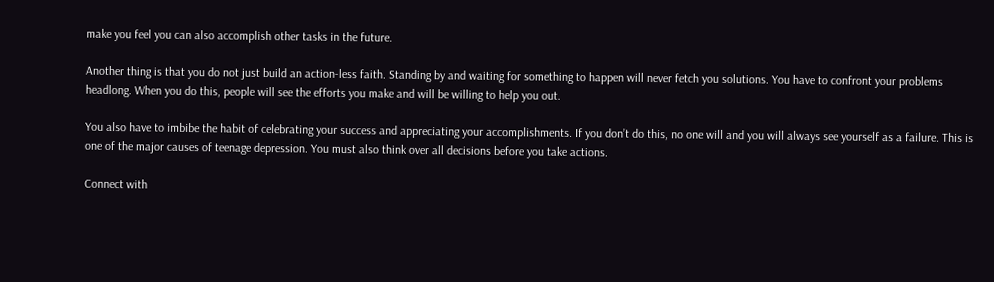make you feel you can also accomplish other tasks in the future.

Another thing is that you do not just build an action-less faith. Standing by and waiting for something to happen will never fetch you solutions. You have to confront your problems headlong. When you do this, people will see the efforts you make and will be willing to help you out.

You also have to imbibe the habit of celebrating your success and appreciating your accomplishments. If you don’t do this, no one will and you will always see yourself as a failure. This is one of the major causes of teenage depression. You must also think over all decisions before you take actions.

Connect with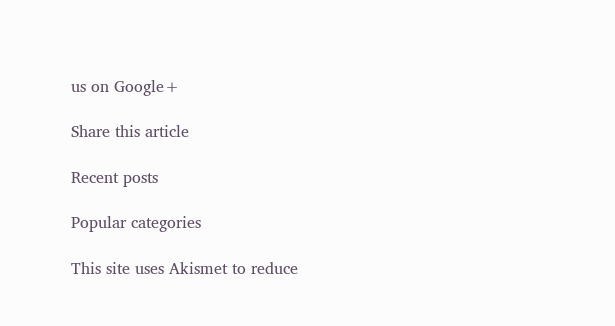us on Google+

Share this article

Recent posts

Popular categories

This site uses Akismet to reduce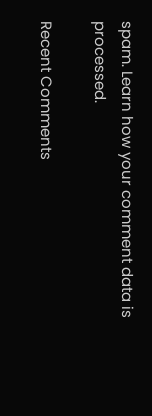spam. Learn how your comment data is processed.

Recent Comments